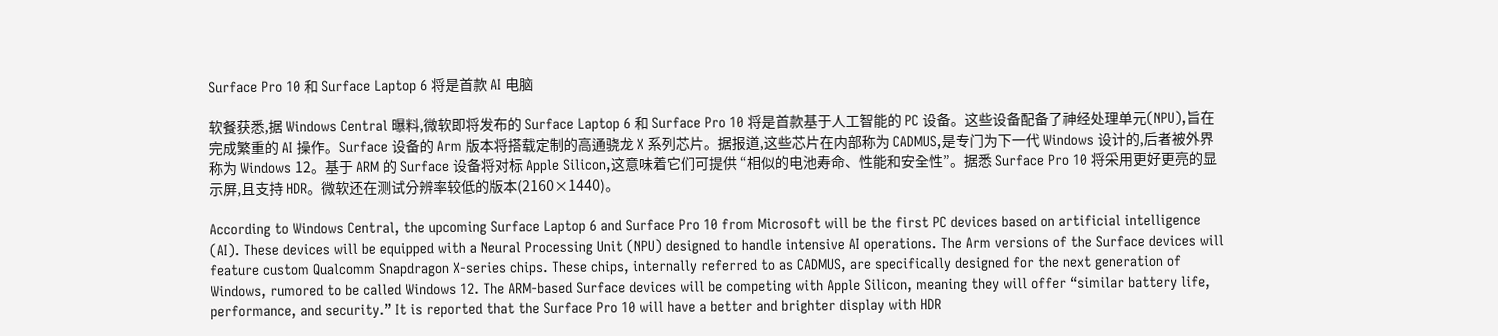Surface Pro 10 和 Surface Laptop 6 将是首款 AI 电脑

软餐获悉,据 Windows Central 曝料,微软即将发布的 Surface Laptop 6 和 Surface Pro 10 将是首款基于人工智能的 PC 设备。这些设备配备了神经处理单元(NPU),旨在完成繁重的 AI 操作。Surface 设备的 Arm 版本将搭载定制的高通骁龙 X 系列芯片。据报道,这些芯片在内部称为 CADMUS,是专门为下一代 Windows 设计的,后者被外界称为 Windows 12。基于 ARM 的 Surface 设备将对标 Apple Silicon,这意味着它们可提供 “相似的电池寿命、性能和安全性”。据悉 Surface Pro 10 将采用更好更亮的显示屏,且支持 HDR。微软还在测试分辨率较低的版本(2160×1440)。

According to Windows Central, the upcoming Surface Laptop 6 and Surface Pro 10 from Microsoft will be the first PC devices based on artificial intelligence (AI). These devices will be equipped with a Neural Processing Unit (NPU) designed to handle intensive AI operations. The Arm versions of the Surface devices will feature custom Qualcomm Snapdragon X-series chips. These chips, internally referred to as CADMUS, are specifically designed for the next generation of Windows, rumored to be called Windows 12. The ARM-based Surface devices will be competing with Apple Silicon, meaning they will offer “similar battery life, performance, and security.” It is reported that the Surface Pro 10 will have a better and brighter display with HDR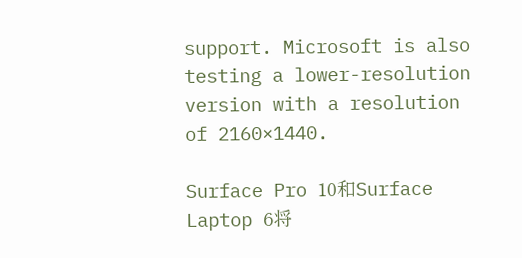support. Microsoft is also testing a lower-resolution version with a resolution of 2160×1440.

Surface Pro 10和Surface Laptop 6将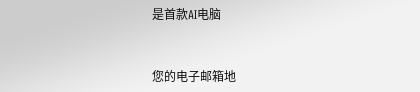是首款AI电脑


您的电子邮箱地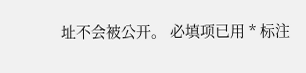址不会被公开。 必填项已用 * 标注